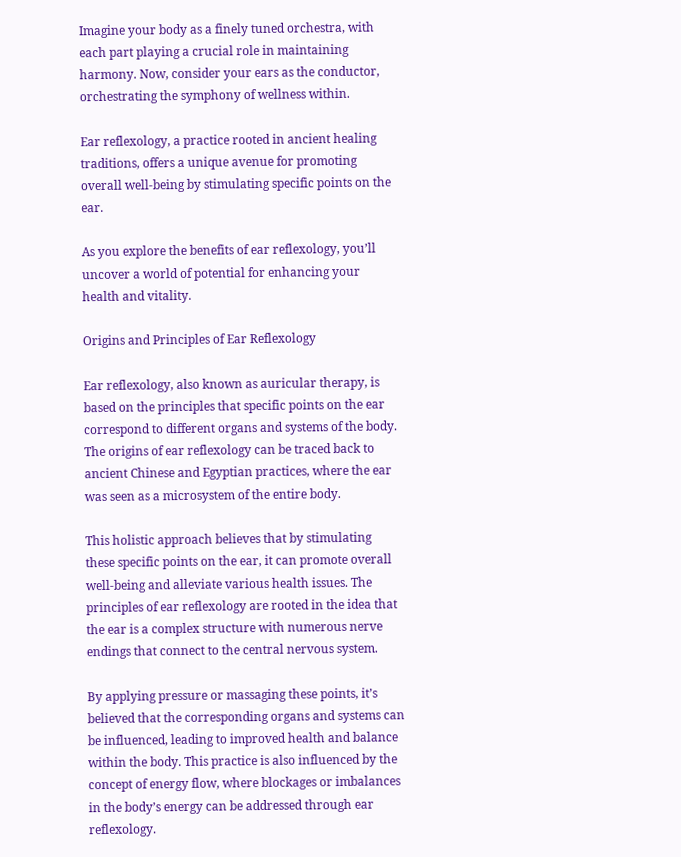Imagine your body as a finely tuned orchestra, with each part playing a crucial role in maintaining harmony. Now, consider your ears as the conductor, orchestrating the symphony of wellness within.

Ear reflexology, a practice rooted in ancient healing traditions, offers a unique avenue for promoting overall well-being by stimulating specific points on the ear.

As you explore the benefits of ear reflexology, you’ll uncover a world of potential for enhancing your health and vitality.

Origins and Principles of Ear Reflexology

Ear reflexology, also known as auricular therapy, is based on the principles that specific points on the ear correspond to different organs and systems of the body. The origins of ear reflexology can be traced back to ancient Chinese and Egyptian practices, where the ear was seen as a microsystem of the entire body.

This holistic approach believes that by stimulating these specific points on the ear, it can promote overall well-being and alleviate various health issues. The principles of ear reflexology are rooted in the idea that the ear is a complex structure with numerous nerve endings that connect to the central nervous system.

By applying pressure or massaging these points, it’s believed that the corresponding organs and systems can be influenced, leading to improved health and balance within the body. This practice is also influenced by the concept of energy flow, where blockages or imbalances in the body’s energy can be addressed through ear reflexology.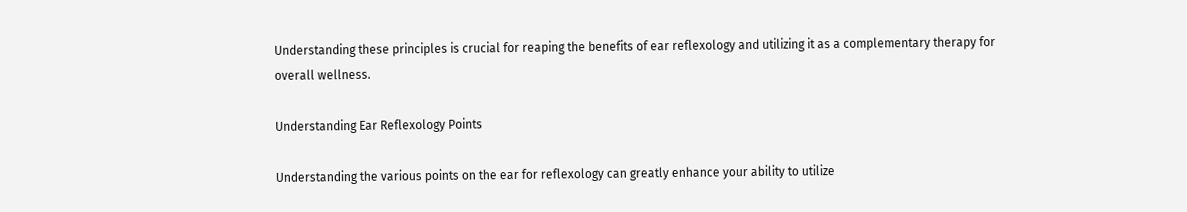Understanding these principles is crucial for reaping the benefits of ear reflexology and utilizing it as a complementary therapy for overall wellness.

Understanding Ear Reflexology Points

Understanding the various points on the ear for reflexology can greatly enhance your ability to utilize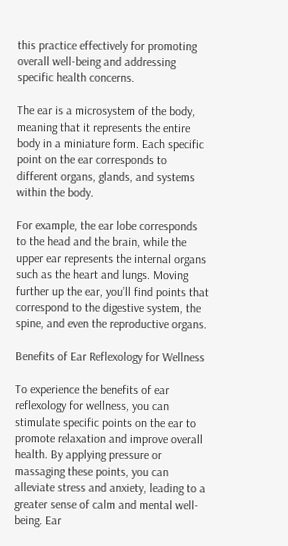this practice effectively for promoting overall well-being and addressing specific health concerns.

The ear is a microsystem of the body, meaning that it represents the entire body in a miniature form. Each specific point on the ear corresponds to different organs, glands, and systems within the body.

For example, the ear lobe corresponds to the head and the brain, while the upper ear represents the internal organs such as the heart and lungs. Moving further up the ear, you’ll find points that correspond to the digestive system, the spine, and even the reproductive organs.

Benefits of Ear Reflexology for Wellness

To experience the benefits of ear reflexology for wellness, you can stimulate specific points on the ear to promote relaxation and improve overall health. By applying pressure or massaging these points, you can alleviate stress and anxiety, leading to a greater sense of calm and mental well-being. Ear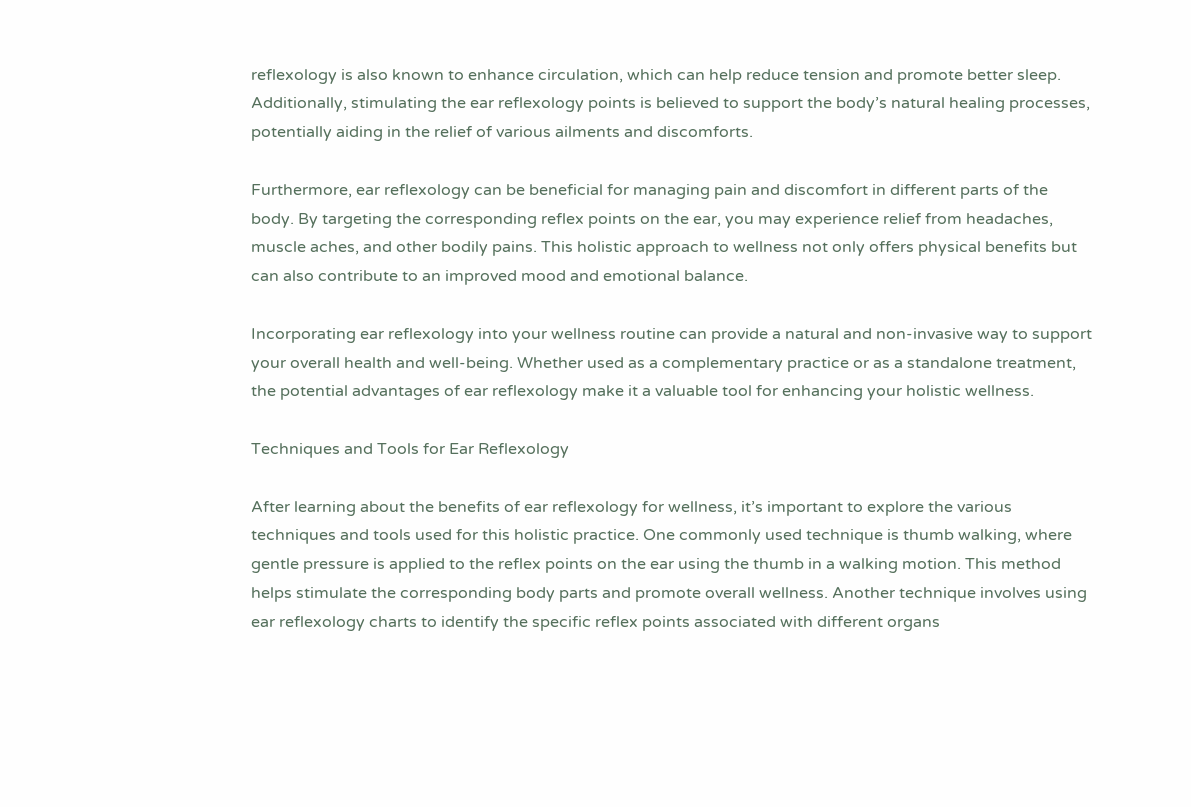reflexology is also known to enhance circulation, which can help reduce tension and promote better sleep. Additionally, stimulating the ear reflexology points is believed to support the body’s natural healing processes, potentially aiding in the relief of various ailments and discomforts.

Furthermore, ear reflexology can be beneficial for managing pain and discomfort in different parts of the body. By targeting the corresponding reflex points on the ear, you may experience relief from headaches, muscle aches, and other bodily pains. This holistic approach to wellness not only offers physical benefits but can also contribute to an improved mood and emotional balance.

Incorporating ear reflexology into your wellness routine can provide a natural and non-invasive way to support your overall health and well-being. Whether used as a complementary practice or as a standalone treatment, the potential advantages of ear reflexology make it a valuable tool for enhancing your holistic wellness.

Techniques and Tools for Ear Reflexology

After learning about the benefits of ear reflexology for wellness, it’s important to explore the various techniques and tools used for this holistic practice. One commonly used technique is thumb walking, where gentle pressure is applied to the reflex points on the ear using the thumb in a walking motion. This method helps stimulate the corresponding body parts and promote overall wellness. Another technique involves using ear reflexology charts to identify the specific reflex points associated with different organs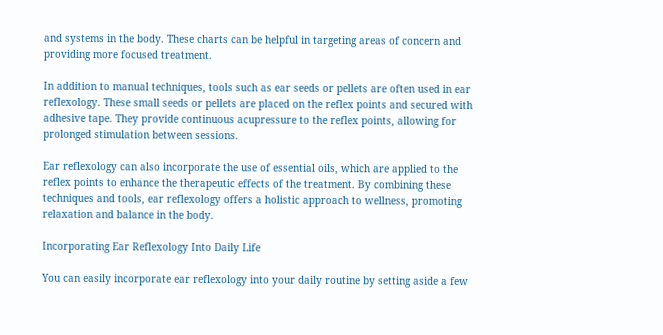and systems in the body. These charts can be helpful in targeting areas of concern and providing more focused treatment.

In addition to manual techniques, tools such as ear seeds or pellets are often used in ear reflexology. These small seeds or pellets are placed on the reflex points and secured with adhesive tape. They provide continuous acupressure to the reflex points, allowing for prolonged stimulation between sessions.

Ear reflexology can also incorporate the use of essential oils, which are applied to the reflex points to enhance the therapeutic effects of the treatment. By combining these techniques and tools, ear reflexology offers a holistic approach to wellness, promoting relaxation and balance in the body.

Incorporating Ear Reflexology Into Daily Life

You can easily incorporate ear reflexology into your daily routine by setting aside a few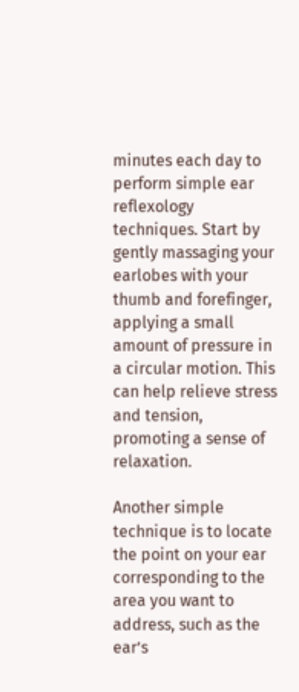minutes each day to perform simple ear reflexology techniques. Start by gently massaging your earlobes with your thumb and forefinger, applying a small amount of pressure in a circular motion. This can help relieve stress and tension, promoting a sense of relaxation.

Another simple technique is to locate the point on your ear corresponding to the area you want to address, such as the ear’s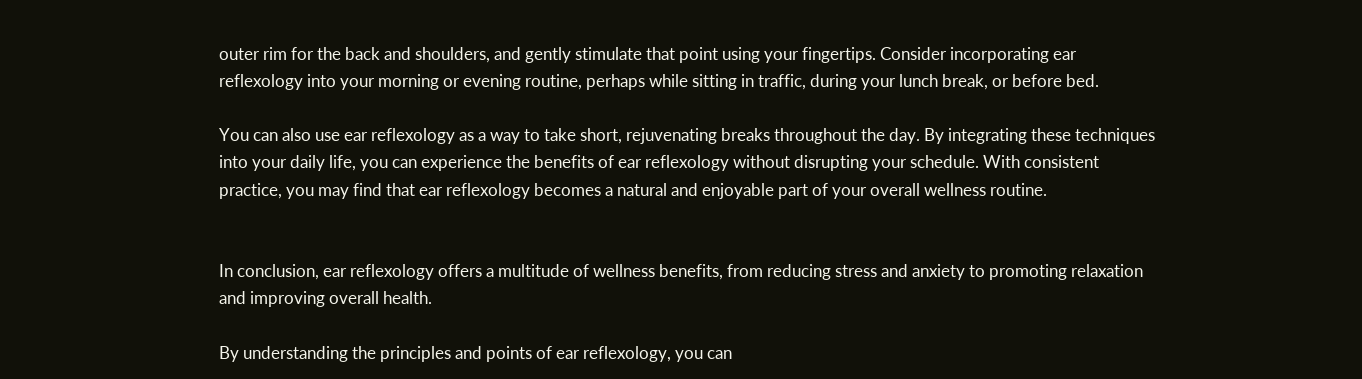outer rim for the back and shoulders, and gently stimulate that point using your fingertips. Consider incorporating ear reflexology into your morning or evening routine, perhaps while sitting in traffic, during your lunch break, or before bed.

You can also use ear reflexology as a way to take short, rejuvenating breaks throughout the day. By integrating these techniques into your daily life, you can experience the benefits of ear reflexology without disrupting your schedule. With consistent practice, you may find that ear reflexology becomes a natural and enjoyable part of your overall wellness routine.


In conclusion, ear reflexology offers a multitude of wellness benefits, from reducing stress and anxiety to promoting relaxation and improving overall health.

By understanding the principles and points of ear reflexology, you can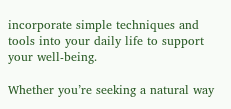incorporate simple techniques and tools into your daily life to support your well-being.

Whether you’re seeking a natural way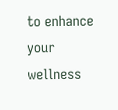to enhance your wellness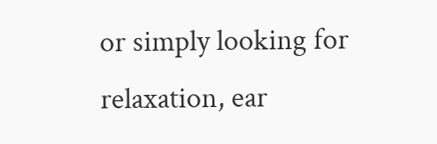or simply looking for relaxation, ear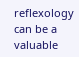reflexology can be a valuable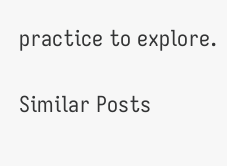practice to explore.

Similar Posts